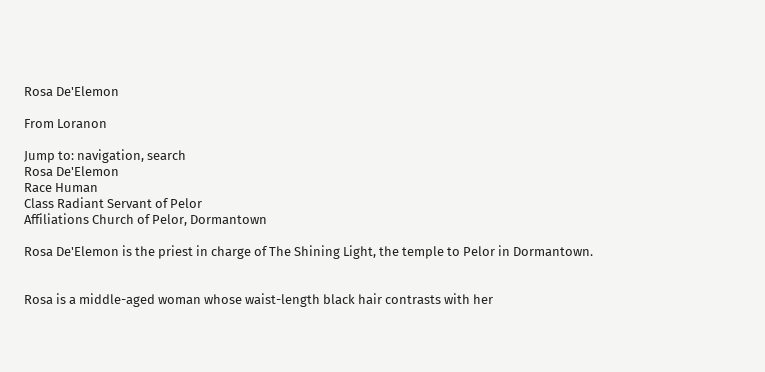Rosa De'Elemon

From Loranon

Jump to: navigation, search
Rosa De'Elemon
Race Human
Class Radiant Servant of Pelor
Affiliations Church of Pelor, Dormantown

Rosa De'Elemon is the priest in charge of The Shining Light, the temple to Pelor in Dormantown.


Rosa is a middle-aged woman whose waist-length black hair contrasts with her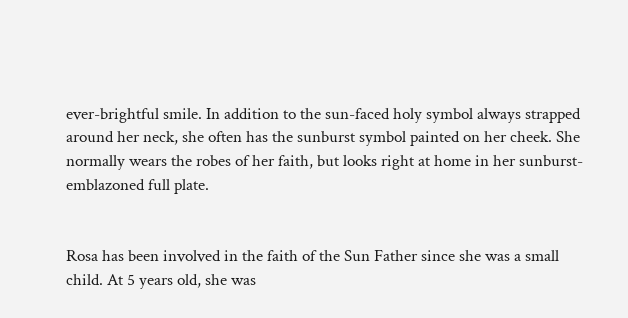ever-brightful smile. In addition to the sun-faced holy symbol always strapped around her neck, she often has the sunburst symbol painted on her cheek. She normally wears the robes of her faith, but looks right at home in her sunburst-emblazoned full plate.


Rosa has been involved in the faith of the Sun Father since she was a small child. At 5 years old, she was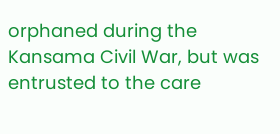orphaned during the Kansama Civil War, but was entrusted to the care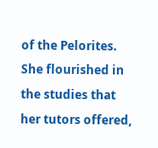of the Pelorites. She flourished in the studies that her tutors offered,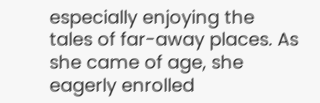especially enjoying the tales of far-away places. As she came of age, she eagerly enrolled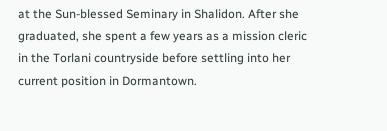at the Sun-blessed Seminary in Shalidon. After she graduated, she spent a few years as a mission cleric in the Torlani countryside before settling into her current position in Dormantown.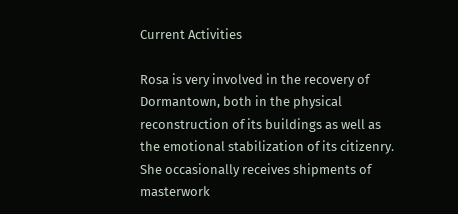Current Activities

Rosa is very involved in the recovery of Dormantown, both in the physical reconstruction of its buildings as well as the emotional stabilization of its citizenry. She occasionally receives shipments of masterwork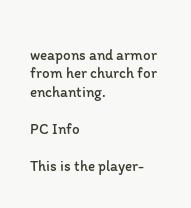weapons and armor from her church for enchanting.

PC Info

This is the player-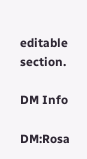editable section.

DM Info

DM:Rosa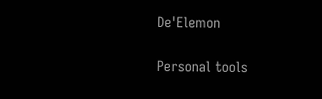De'Elemon

Personal tools